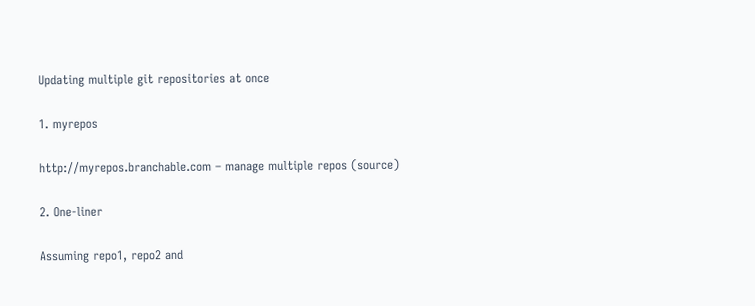Updating multiple git repositories at once

1. myrepos

http://myrepos.branchable.com – manage multiple repos (source)

2. One-liner

Assuming repo1, repo2 and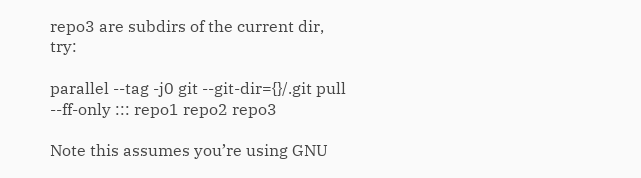repo3 are subdirs of the current dir, try:

parallel --tag -j0 git --git-dir={}/.git pull --ff-only ::: repo1 repo2 repo3

Note this assumes you’re using GNU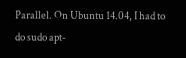Parallel. On Ubuntu 14.04, I had to do sudo apt-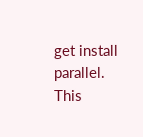get install parallel. This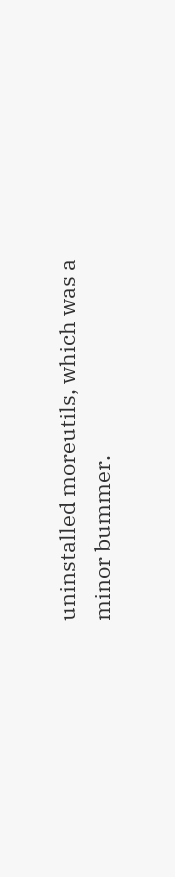uninstalled moreutils, which was a minor bummer.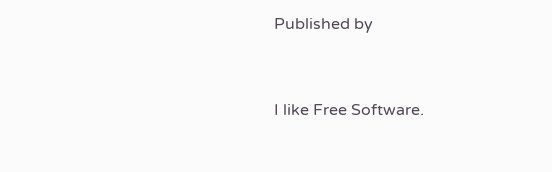Published by


I like Free Software.